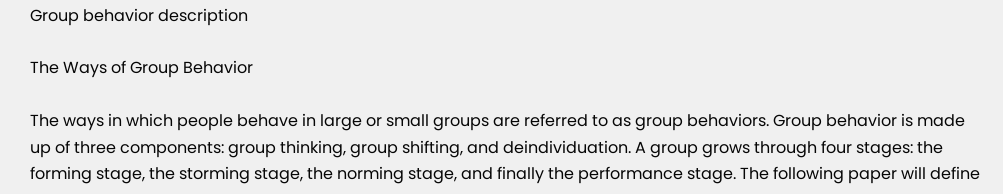Group behavior description

The Ways of Group Behavior

The ways in which people behave in large or small groups are referred to as group behaviors. Group behavior is made up of three components: group thinking, group shifting, and deindividuation. A group grows through four stages: the forming stage, the storming stage, the norming stage, and finally the performance stage. The following paper will define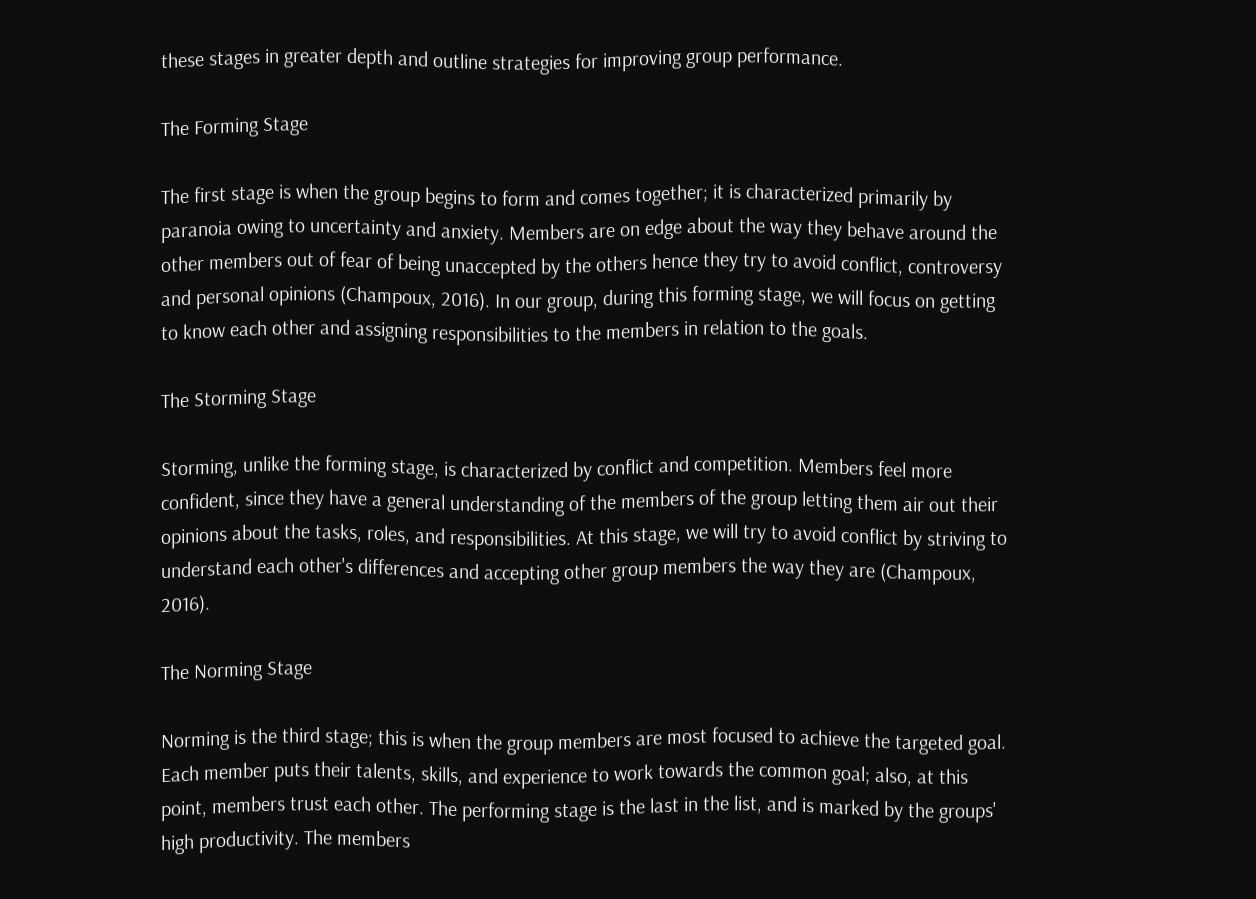these stages in greater depth and outline strategies for improving group performance.

The Forming Stage

The first stage is when the group begins to form and comes together; it is characterized primarily by paranoia owing to uncertainty and anxiety. Members are on edge about the way they behave around the other members out of fear of being unaccepted by the others hence they try to avoid conflict, controversy and personal opinions (Champoux, 2016). In our group, during this forming stage, we will focus on getting to know each other and assigning responsibilities to the members in relation to the goals.

The Storming Stage

Storming, unlike the forming stage, is characterized by conflict and competition. Members feel more confident, since they have a general understanding of the members of the group letting them air out their opinions about the tasks, roles, and responsibilities. At this stage, we will try to avoid conflict by striving to understand each other's differences and accepting other group members the way they are (Champoux, 2016).

The Norming Stage

Norming is the third stage; this is when the group members are most focused to achieve the targeted goal. Each member puts their talents, skills, and experience to work towards the common goal; also, at this point, members trust each other. The performing stage is the last in the list, and is marked by the groups' high productivity. The members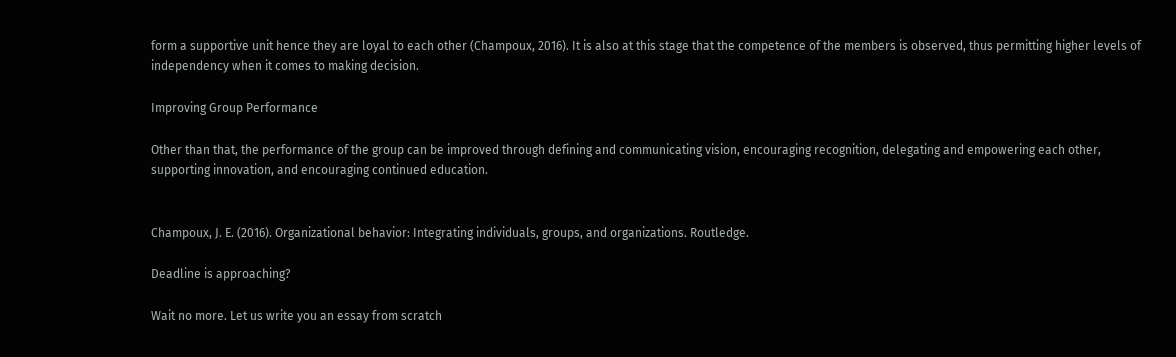form a supportive unit hence they are loyal to each other (Champoux, 2016). It is also at this stage that the competence of the members is observed, thus permitting higher levels of independency when it comes to making decision.

Improving Group Performance

Other than that, the performance of the group can be improved through defining and communicating vision, encouraging recognition, delegating and empowering each other, supporting innovation, and encouraging continued education.


Champoux, J. E. (2016). Organizational behavior: Integrating individuals, groups, and organizations. Routledge.

Deadline is approaching?

Wait no more. Let us write you an essay from scratch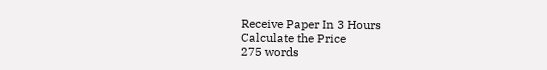Receive Paper In 3 Hours
Calculate the Price
275 words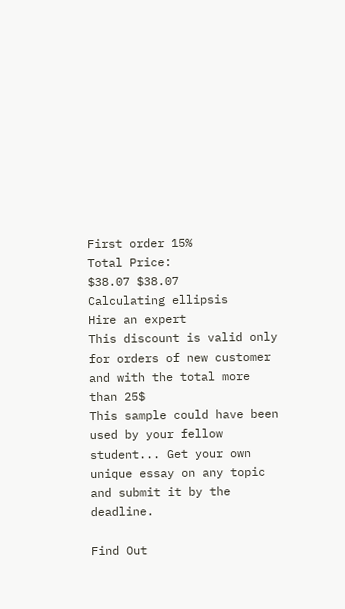First order 15%
Total Price:
$38.07 $38.07
Calculating ellipsis
Hire an expert
This discount is valid only for orders of new customer and with the total more than 25$
This sample could have been used by your fellow student... Get your own unique essay on any topic and submit it by the deadline.

Find Out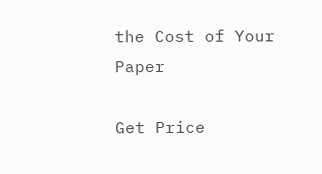the Cost of Your Paper

Get Price